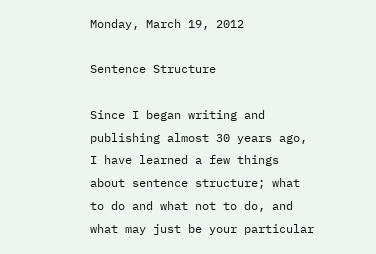Monday, March 19, 2012

Sentence Structure

Since I began writing and publishing almost 30 years ago, I have learned a few things about sentence structure; what to do and what not to do, and what may just be your particular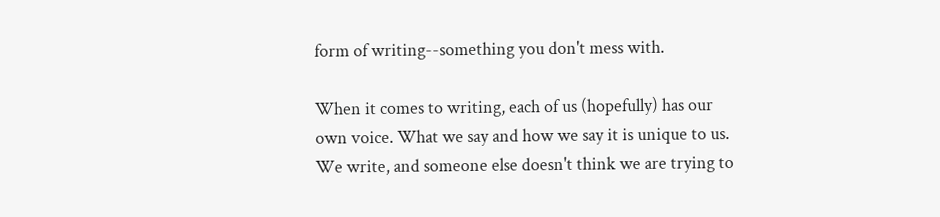form of writing--something you don't mess with.

When it comes to writing, each of us (hopefully) has our own voice. What we say and how we say it is unique to us. We write, and someone else doesn't think we are trying to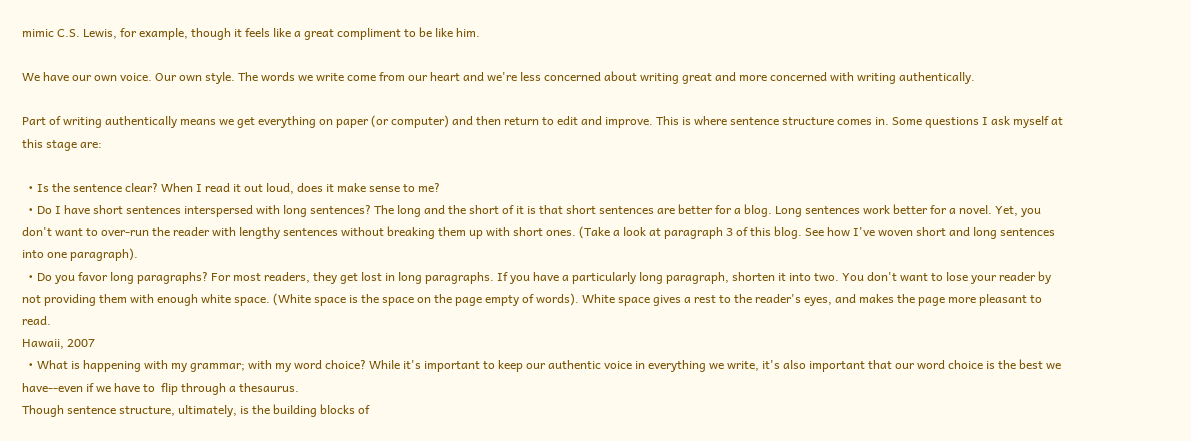mimic C.S. Lewis, for example, though it feels like a great compliment to be like him.

We have our own voice. Our own style. The words we write come from our heart and we're less concerned about writing great and more concerned with writing authentically.

Part of writing authentically means we get everything on paper (or computer) and then return to edit and improve. This is where sentence structure comes in. Some questions I ask myself at this stage are:

  • Is the sentence clear? When I read it out loud, does it make sense to me?
  • Do I have short sentences interspersed with long sentences? The long and the short of it is that short sentences are better for a blog. Long sentences work better for a novel. Yet, you don't want to over-run the reader with lengthy sentences without breaking them up with short ones. (Take a look at paragraph 3 of this blog. See how I've woven short and long sentences into one paragraph).
  • Do you favor long paragraphs? For most readers, they get lost in long paragraphs. If you have a particularly long paragraph, shorten it into two. You don't want to lose your reader by not providing them with enough white space. (White space is the space on the page empty of words). White space gives a rest to the reader's eyes, and makes the page more pleasant to read.
Hawaii, 2007
  • What is happening with my grammar; with my word choice? While it's important to keep our authentic voice in everything we write, it's also important that our word choice is the best we have--even if we have to  flip through a thesaurus.
Though sentence structure, ultimately, is the building blocks of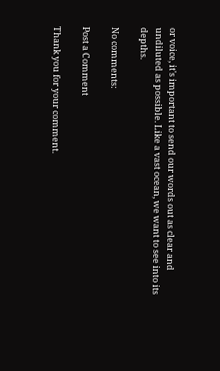or voice, it's important to send our words out as clear and undiluted as possible. Like a vast ocean, we want to see into its depths.

No comments:

Post a Comment

Thank you for your comment.